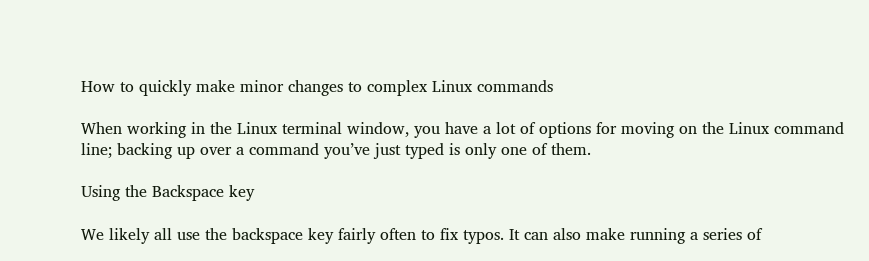How to quickly make minor changes to complex Linux commands

When working in the Linux terminal window, you have a lot of options for moving on the Linux command line; backing up over a command you’ve just typed is only one of them.

Using the Backspace key

We likely all use the backspace key fairly often to fix typos. It can also make running a series of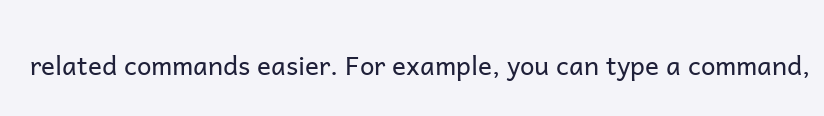related commands easier. For example, you can type a command,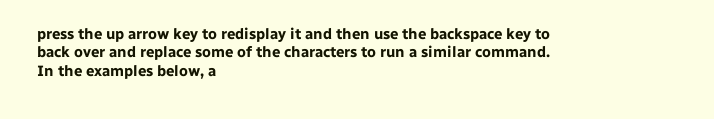press the up arrow key to redisplay it and then use the backspace key to back over and replace some of the characters to run a similar command. In the examples below, a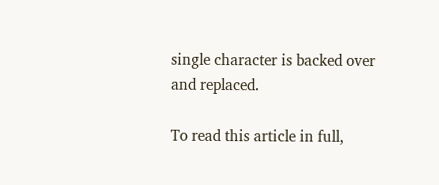single character is backed over and replaced.

To read this article in full,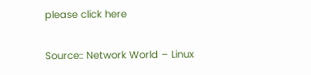please click here

Source:: Network World – Linux